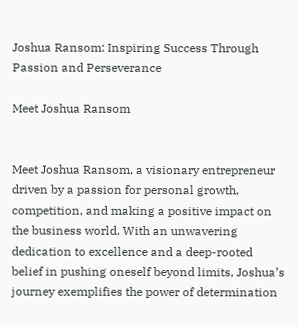Joshua Ransom: Inspiring Success Through Passion and Perseverance

Meet Joshua Ransom


Meet Joshua Ransom, a visionary entrepreneur driven by a passion for personal growth, competition, and making a positive impact on the business world. With an unwavering dedication to excellence and a deep-rooted belief in pushing oneself beyond limits, Joshua’s journey exemplifies the power of determination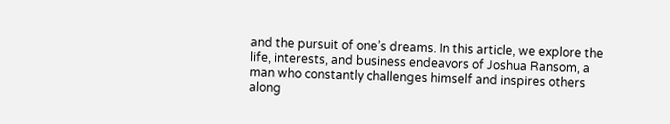and the pursuit of one’s dreams. In this article, we explore the life, interests, and business endeavors of Joshua Ransom, a man who constantly challenges himself and inspires others along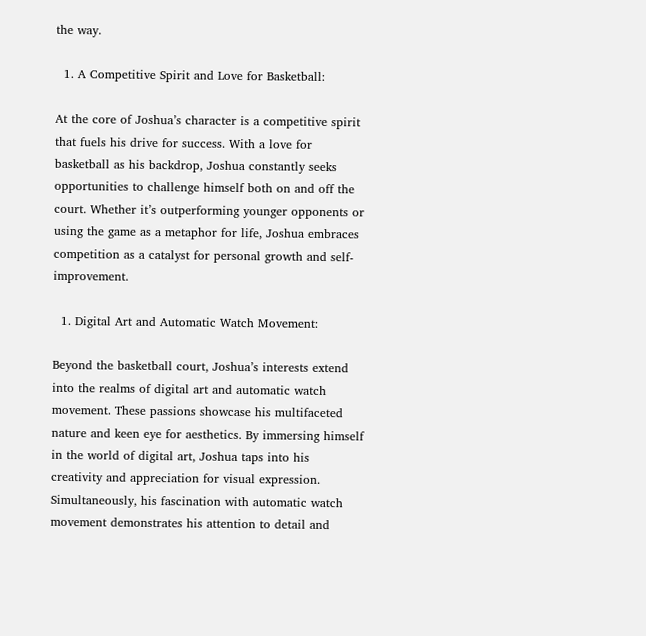the way.

  1. A Competitive Spirit and Love for Basketball:

At the core of Joshua’s character is a competitive spirit that fuels his drive for success. With a love for basketball as his backdrop, Joshua constantly seeks opportunities to challenge himself both on and off the court. Whether it’s outperforming younger opponents or using the game as a metaphor for life, Joshua embraces competition as a catalyst for personal growth and self-improvement.

  1. Digital Art and Automatic Watch Movement:

Beyond the basketball court, Joshua’s interests extend into the realms of digital art and automatic watch movement. These passions showcase his multifaceted nature and keen eye for aesthetics. By immersing himself in the world of digital art, Joshua taps into his creativity and appreciation for visual expression. Simultaneously, his fascination with automatic watch movement demonstrates his attention to detail and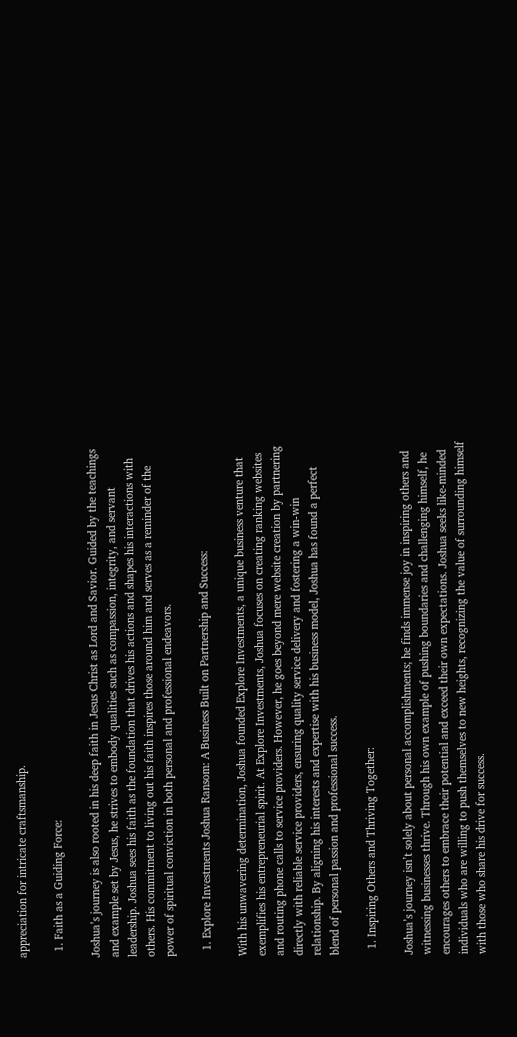appreciation for intricate craftsmanship.

  1. Faith as a Guiding Force:

Joshua’s journey is also rooted in his deep faith in Jesus Christ as Lord and Savior. Guided by the teachings and example set by Jesus, he strives to embody qualities such as compassion, integrity, and servant leadership. Joshua sees his faith as the foundation that drives his actions and shapes his interactions with others. His commitment to living out his faith inspires those around him and serves as a reminder of the power of spiritual conviction in both personal and professional endeavors.

  1. Explore Investments Joshua Ransom: A Business Built on Partnership and Success:

With his unwavering determination, Joshua founded Explore Investments, a unique business venture that exemplifies his entrepreneurial spirit. At Explore Investments, Joshua focuses on creating ranking websites and routing phone calls to service providers. However, he goes beyond mere website creation by partnering directly with reliable service providers, ensuring quality service delivery and fostering a win-win relationship. By aligning his interests and expertise with his business model, Joshua has found a perfect blend of personal passion and professional success.

  1. Inspiring Others and Thriving Together:

Joshua’s journey isn’t solely about personal accomplishments; he finds immense joy in inspiring others and witnessing businesses thrive. Through his own example of pushing boundaries and challenging himself, he encourages others to embrace their potential and exceed their own expectations. Joshua seeks like-minded individuals who are willing to push themselves to new heights, recognizing the value of surrounding himself with those who share his drive for success.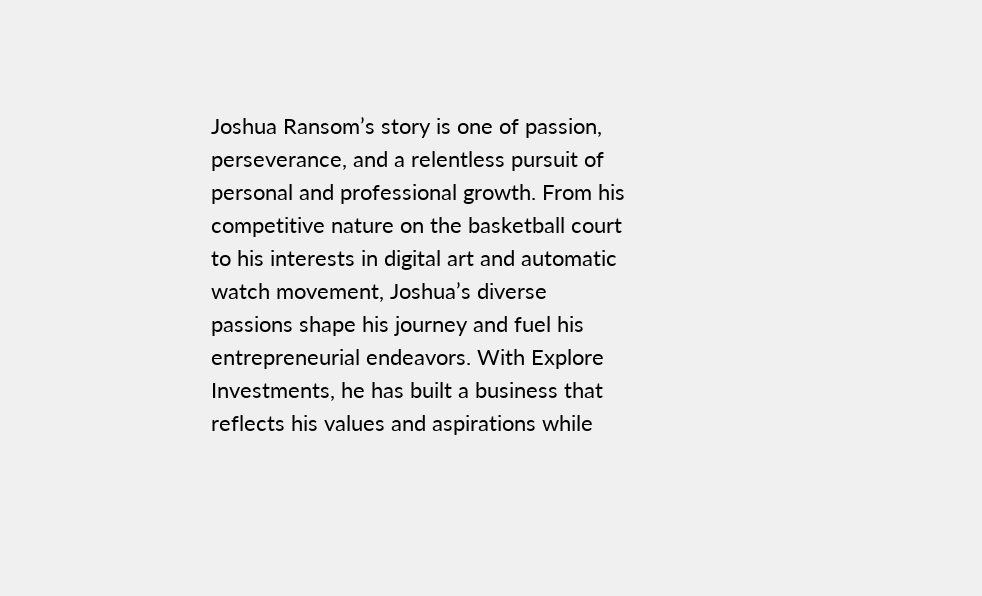Joshua Ransom’s story is one of passion, perseverance, and a relentless pursuit of personal and professional growth. From his competitive nature on the basketball court to his interests in digital art and automatic watch movement, Joshua’s diverse passions shape his journey and fuel his entrepreneurial endeavors. With Explore Investments, he has built a business that reflects his values and aspirations while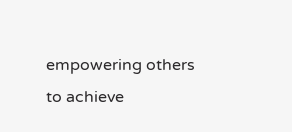empowering others to achieve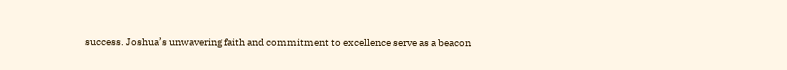success. Joshua’s unwavering faith and commitment to excellence serve as a beacon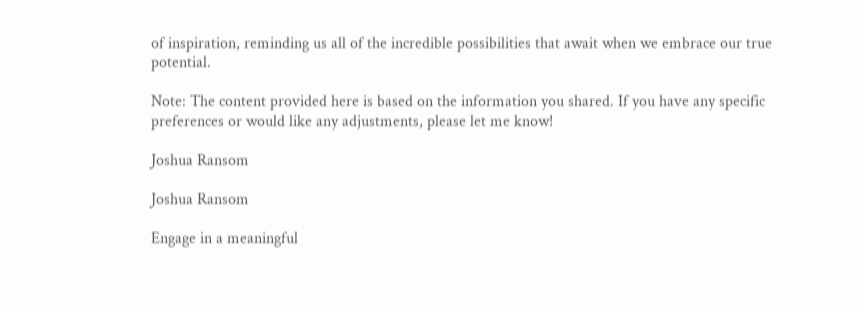of inspiration, reminding us all of the incredible possibilities that await when we embrace our true potential.

Note: The content provided here is based on the information you shared. If you have any specific preferences or would like any adjustments, please let me know!

Joshua Ransom

Joshua Ransom

Engage in a meaningful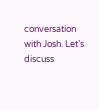conversation with Josh. Let’s discuss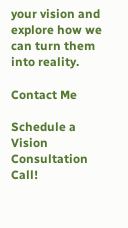your vision and explore how we can turn them into reality.

Contact Me

Schedule a Vision Consultation Call!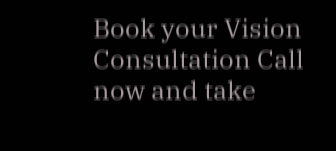Book your Vision Consultation Call now and take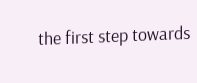the first step towards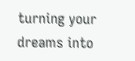turning your dreams into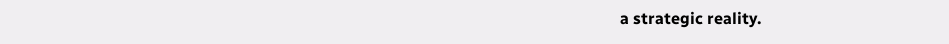a strategic reality.